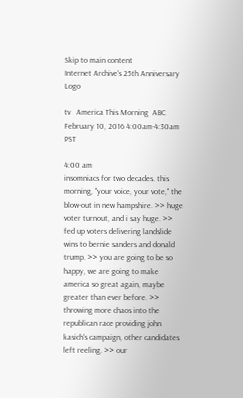Skip to main content
Internet Archive's 25th Anniversary Logo

tv   America This Morning  ABC  February 10, 2016 4:00am-4:30am PST

4:00 am
insomniacs for two decades. this morning, "your voice, your vote," the blow-out in new hampshire. >> huge voter turnout, and i say huge. >> fed up voters delivering landslide wins to bernie sanders and donald trump. >> you are going to be so happy, we are going to make america so great again, maybe greater than ever before. >> throwing more chaos into the republican race providing john kasich's campaign, other candidates left reeling. >> our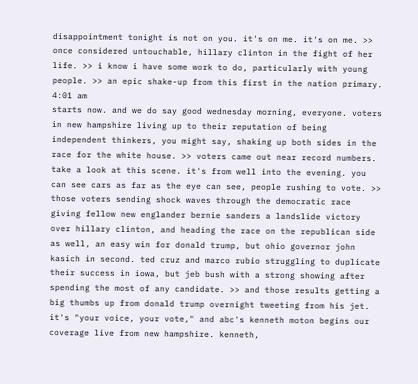disappointment tonight is not on you. it's on me. it's on me. >> once considered untouchable, hillary clinton in the fight of her life. >> i know i have some work to do, particularly with young people. >> an epic shake-up from this first in the nation primary.
4:01 am
starts now. and we do say good wednesday morning, everyone. voters in new hampshire living up to their reputation of being independent thinkers, you might say, shaking up both sides in the race for the white house. >> voters came out near record numbers. take a look at this scene. it's from well into the evening. you can see cars as far as the eye can see, people rushing to vote. >> those voters sending shock waves through the democratic race giving fellow new englander bernie sanders a landslide victory over hillary clinton, and heading the race on the republican side as well, an easy win for donald trump, but ohio governor john kasich in second. ted cruz and marco rubio struggling to duplicate their success in iowa, but jeb bush with a strong showing after spending the most of any candidate. >> and those results getting a big thumbs up from donald trump overnight tweeting from his jet. it's "your voice, your vote," and abc's kenneth moton begins our coverage live from new hampshire. kenneth,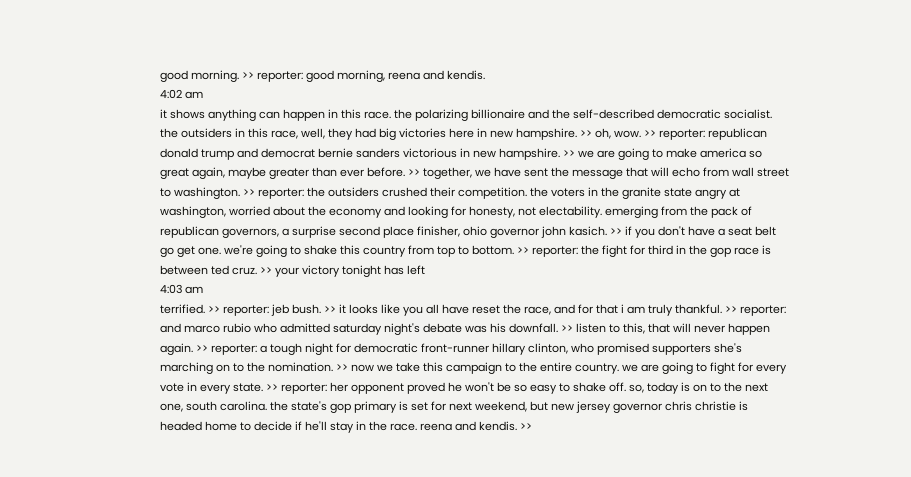good morning. >> reporter: good morning, reena and kendis.
4:02 am
it shows anything can happen in this race. the polarizing billionaire and the self-described democratic socialist. the outsiders in this race, well, they had big victories here in new hampshire. >> oh, wow. >> reporter: republican donald trump and democrat bernie sanders victorious in new hampshire. >> we are going to make america so great again, maybe greater than ever before. >> together, we have sent the message that will echo from wall street to washington. >> reporter: the outsiders crushed their competition. the voters in the granite state angry at washington, worried about the economy and looking for honesty, not electability. emerging from the pack of republican governors, a surprise second place finisher, ohio governor john kasich. >> if you don't have a seat belt go get one. we're going to shake this country from top to bottom. >> reporter: the fight for third in the gop race is between ted cruz. >> your victory tonight has left
4:03 am
terrified. >> reporter: jeb bush. >> it looks like you all have reset the race, and for that i am truly thankful. >> reporter: and marco rubio who admitted saturday night's debate was his downfall. >> listen to this, that will never happen again. >> reporter: a tough night for democratic front-runner hillary clinton, who promised supporters she's marching on to the nomination. >> now we take this campaign to the entire country. we are going to fight for every vote in every state. >> reporter: her opponent proved he won't be so easy to shake off. so, today is on to the next one, south carolina. the state's gop primary is set for next weekend, but new jersey governor chris christie is headed home to decide if he'll stay in the race. reena and kendis. >>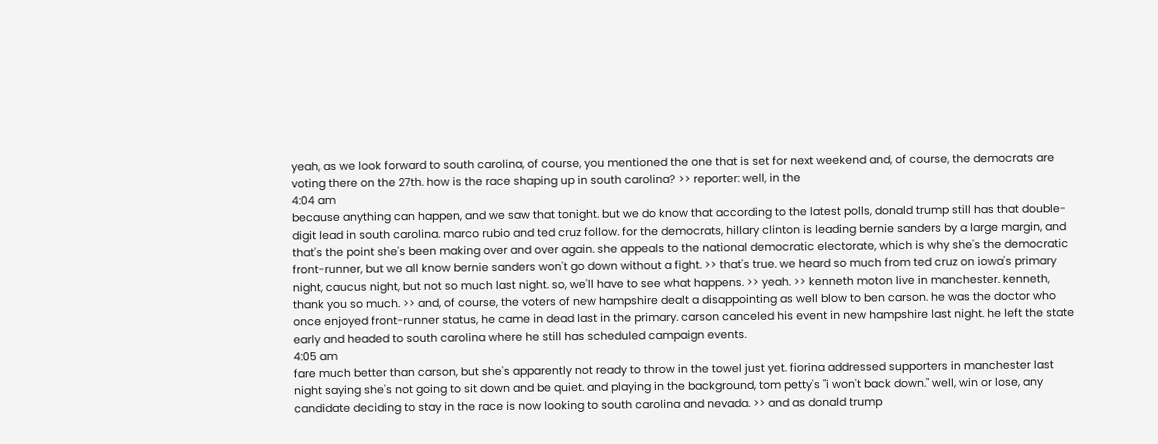yeah, as we look forward to south carolina, of course, you mentioned the one that is set for next weekend and, of course, the democrats are voting there on the 27th. how is the race shaping up in south carolina? >> reporter: well, in the
4:04 am
because anything can happen, and we saw that tonight. but we do know that according to the latest polls, donald trump still has that double-digit lead in south carolina. marco rubio and ted cruz follow. for the democrats, hillary clinton is leading bernie sanders by a large margin, and that's the point she's been making over and over again. she appeals to the national democratic electorate, which is why she's the democratic front-runner, but we all know bernie sanders won't go down without a fight. >> that's true. we heard so much from ted cruz on iowa's primary night, caucus night, but not so much last night. so, we'll have to see what happens. >> yeah. >> kenneth moton live in manchester. kenneth, thank you so much. >> and, of course, the voters of new hampshire dealt a disappointing as well blow to ben carson. he was the doctor who once enjoyed front-runner status, he came in dead last in the primary. carson canceled his event in new hampshire last night. he left the state early and headed to south carolina where he still has scheduled campaign events.
4:05 am
fare much better than carson, but she's apparently not ready to throw in the towel just yet. fiorina addressed supporters in manchester last night saying she's not going to sit down and be quiet. and playing in the background, tom petty's "i won't back down." well, win or lose, any candidate deciding to stay in the race is now looking to south carolina and nevada. >> and as donald trump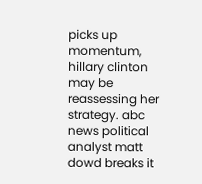picks up momentum, hillary clinton may be reassessing her strategy. abc news political analyst matt dowd breaks it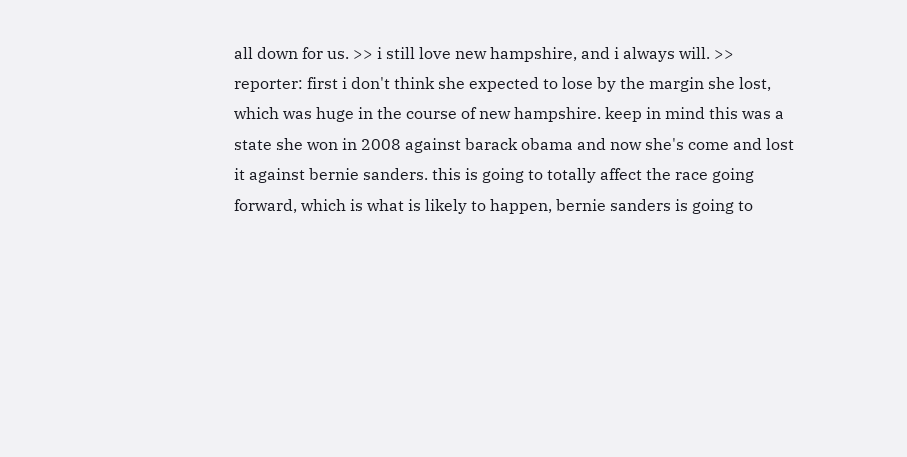all down for us. >> i still love new hampshire, and i always will. >> reporter: first i don't think she expected to lose by the margin she lost, which was huge in the course of new hampshire. keep in mind this was a state she won in 2008 against barack obama and now she's come and lost it against bernie sanders. this is going to totally affect the race going forward, which is what is likely to happen, bernie sanders is going to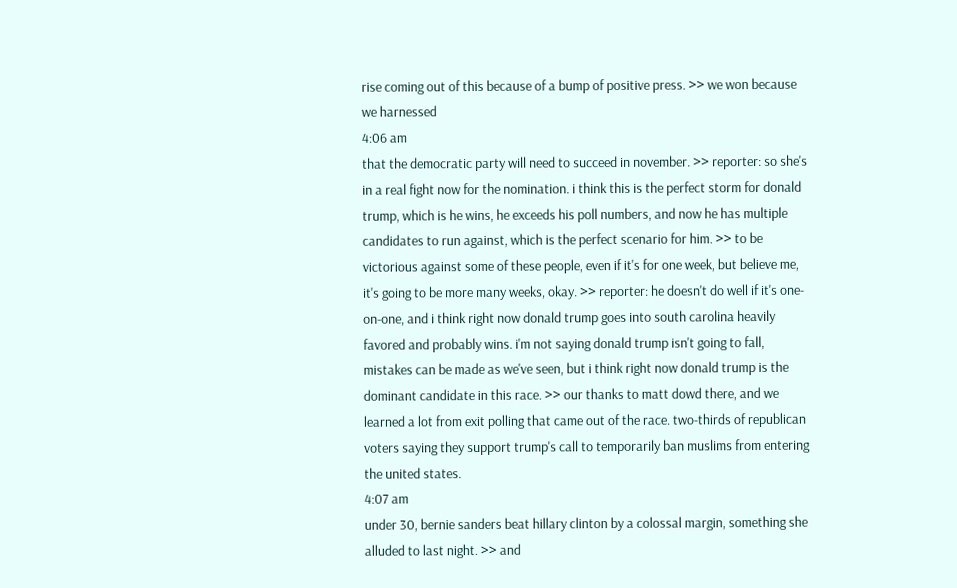rise coming out of this because of a bump of positive press. >> we won because we harnessed
4:06 am
that the democratic party will need to succeed in november. >> reporter: so she's in a real fight now for the nomination. i think this is the perfect storm for donald trump, which is he wins, he exceeds his poll numbers, and now he has multiple candidates to run against, which is the perfect scenario for him. >> to be victorious against some of these people, even if it's for one week, but believe me, it's going to be more many weeks, okay. >> reporter: he doesn't do well if it's one-on-one, and i think right now donald trump goes into south carolina heavily favored and probably wins. i'm not saying donald trump isn't going to fall, mistakes can be made as we've seen, but i think right now donald trump is the dominant candidate in this race. >> our thanks to matt dowd there, and we learned a lot from exit polling that came out of the race. two-thirds of republican voters saying they support trump's call to temporarily ban muslims from entering the united states.
4:07 am
under 30, bernie sanders beat hillary clinton by a colossal margin, something she alluded to last night. >> and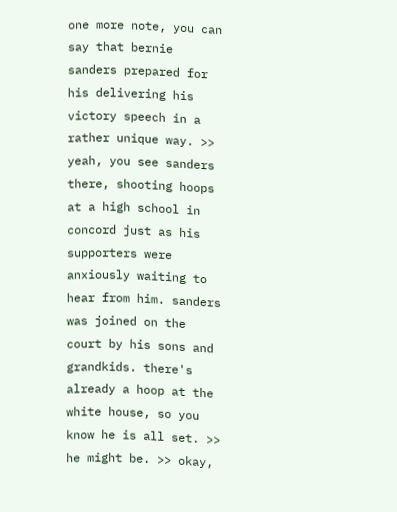one more note, you can say that bernie sanders prepared for his delivering his victory speech in a rather unique way. >> yeah, you see sanders there, shooting hoops at a high school in concord just as his supporters were anxiously waiting to hear from him. sanders was joined on the court by his sons and grandkids. there's already a hoop at the white house, so you know he is all set. >> he might be. >> okay,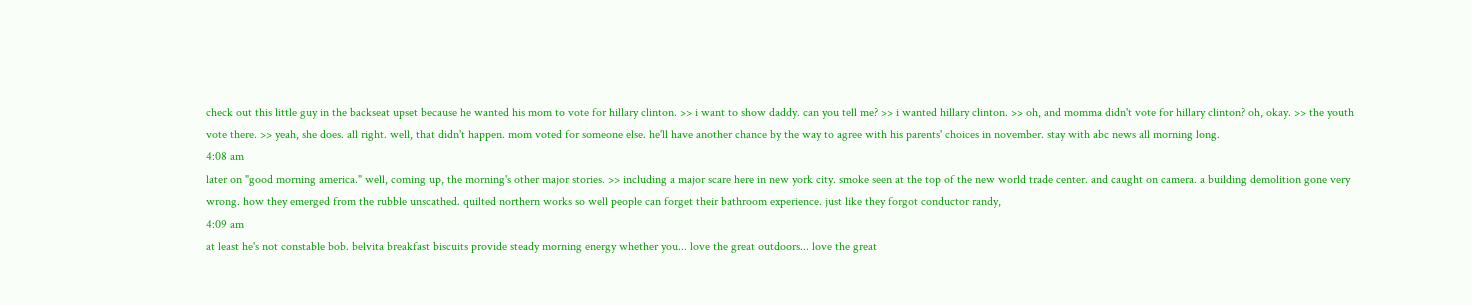check out this little guy in the backseat upset because he wanted his mom to vote for hillary clinton. >> i want to show daddy. can you tell me? >> i wanted hillary clinton. >> oh, and momma didn't vote for hillary clinton? oh, okay. >> the youth vote there. >> yeah, she does. all right. well, that didn't happen. mom voted for someone else. he'll have another chance by the way to agree with his parents' choices in november. stay with abc news all morning long.
4:08 am
later on "good morning america." well, coming up, the morning's other major stories. >> including a major scare here in new york city. smoke seen at the top of the new world trade center. and caught on camera. a building demolition gone very wrong. how they emerged from the rubble unscathed. quilted northern works so well people can forget their bathroom experience. just like they forgot conductor randy,
4:09 am
at least he's not constable bob. belvita breakfast biscuits provide steady morning energy whether you... love the great outdoors... love the great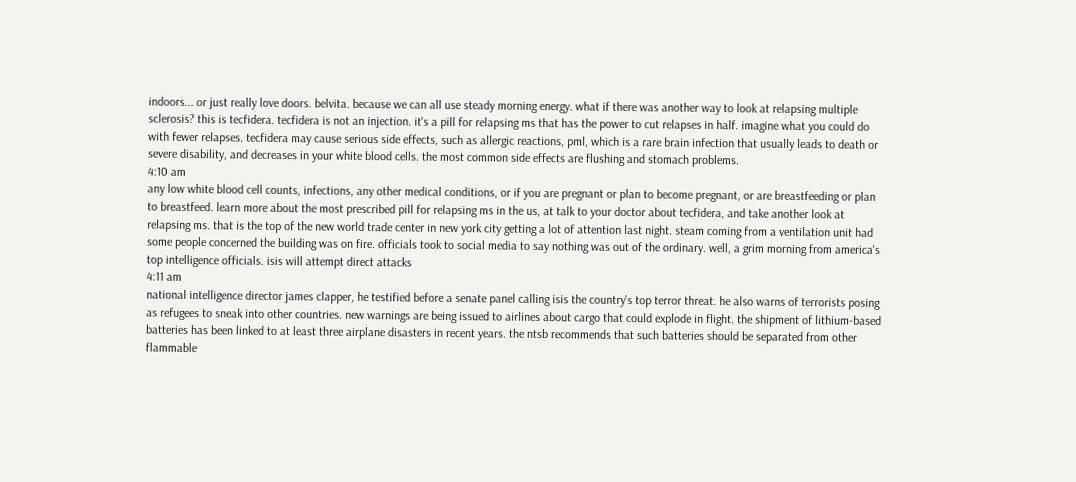indoors... or just really love doors. belvita. because we can all use steady morning energy. what if there was another way to look at relapsing multiple sclerosis? this is tecfidera. tecfidera is not an injection. it's a pill for relapsing ms that has the power to cut relapses in half. imagine what you could do with fewer relapses. tecfidera may cause serious side effects, such as allergic reactions, pml, which is a rare brain infection that usually leads to death or severe disability, and decreases in your white blood cells. the most common side effects are flushing and stomach problems.
4:10 am
any low white blood cell counts, infections, any other medical conditions, or if you are pregnant or plan to become pregnant, or are breastfeeding or plan to breastfeed. learn more about the most prescribed pill for relapsing ms in the us, at talk to your doctor about tecfidera, and take another look at relapsing ms. that is the top of the new world trade center in new york city getting a lot of attention last night. steam coming from a ventilation unit had some people concerned the building was on fire. officials took to social media to say nothing was out of the ordinary. well, a grim morning from america's top intelligence officials. isis will attempt direct attacks
4:11 am
national intelligence director james clapper, he testified before a senate panel calling isis the country's top terror threat. he also warns of terrorists posing as refugees to sneak into other countries. new warnings are being issued to airlines about cargo that could explode in flight. the shipment of lithium-based batteries has been linked to at least three airplane disasters in recent years. the ntsb recommends that such batteries should be separated from other flammable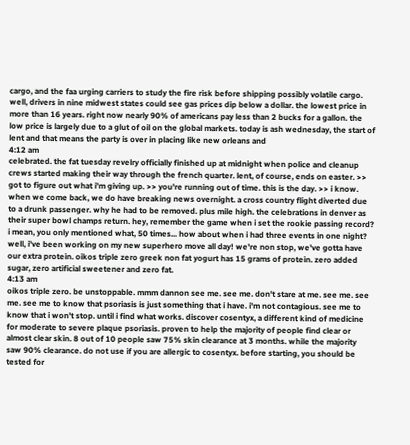cargo, and the faa urging carriers to study the fire risk before shipping possibly volatile cargo. well, drivers in nine midwest states could see gas prices dip below a dollar. the lowest price in more than 16 years. right now nearly 90% of americans pay less than 2 bucks for a gallon. the low price is largely due to a glut of oil on the global markets. today is ash wednesday, the start of lent and that means the party is over in placing like new orleans and
4:12 am
celebrated. the fat tuesday revelry officially finished up at midnight when police and cleanup crews started making their way through the french quarter. lent, of course, ends on easter. >> got to figure out what i'm giving up. >> you're running out of time. this is the day. >> i know. when we come back, we do have breaking news overnight. a cross country flight diverted due to a drunk passenger. why he had to be removed. plus mile high. the celebrations in denver as their super bowl champs return. hey, remember the game when i set the rookie passing record? i mean, you only mentioned what, 50 times... how about when i had three events in one night? well, i've been working on my new superhero move all day! we're non stop, we've gotta have our extra protein. oikos triple zero greek non fat yogurt has 15 grams of protein. zero added sugar, zero artificial sweetener and zero fat.
4:13 am
oikos triple zero. be unstoppable. mmm dannon see me. see me. don't stare at me. see me. see me. see me to know that psoriasis is just something that i have. i'm not contagious. see me to know that i won't stop. until i find what works. discover cosentyx, a different kind of medicine for moderate to severe plaque psoriasis. proven to help the majority of people find clear or almost clear skin. 8 out of 10 people saw 75% skin clearance at 3 months. while the majority saw 90% clearance. do not use if you are allergic to cosentyx. before starting, you should be tested for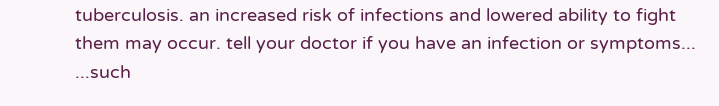tuberculosis. an increased risk of infections and lowered ability to fight them may occur. tell your doctor if you have an infection or symptoms... ...such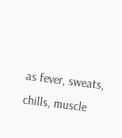as fever, sweats, chills, muscle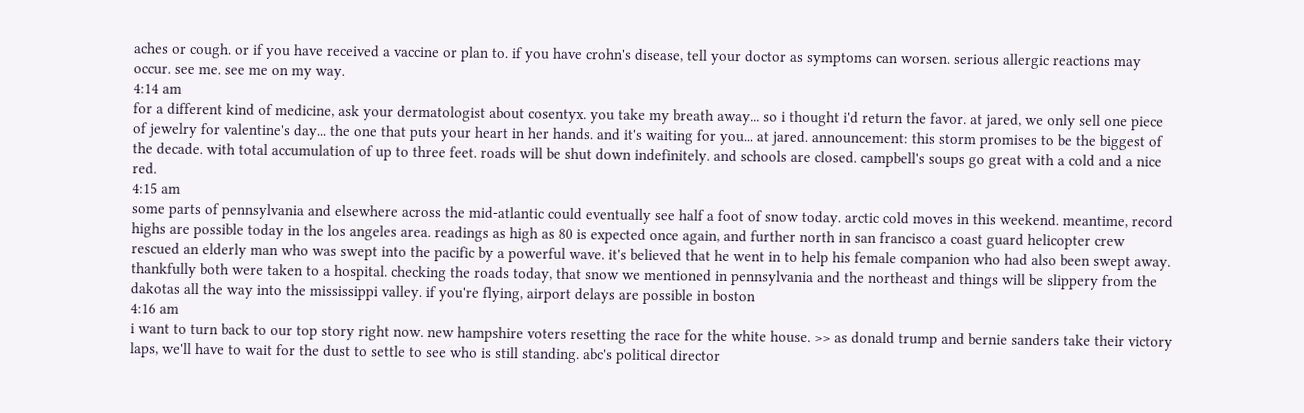aches or cough. or if you have received a vaccine or plan to. if you have crohn's disease, tell your doctor as symptoms can worsen. serious allergic reactions may occur. see me. see me on my way.
4:14 am
for a different kind of medicine, ask your dermatologist about cosentyx. you take my breath away... so i thought i'd return the favor. at jared, we only sell one piece of jewelry for valentine's day... the one that puts your heart in her hands. and it's waiting for you... at jared. announcement: this storm promises to be the biggest of the decade. with total accumulation of up to three feet. roads will be shut down indefinitely. and schools are closed. campbell's soups go great with a cold and a nice red.
4:15 am
some parts of pennsylvania and elsewhere across the mid-atlantic could eventually see half a foot of snow today. arctic cold moves in this weekend. meantime, record highs are possible today in the los angeles area. readings as high as 80 is expected once again, and further north in san francisco a coast guard helicopter crew rescued an elderly man who was swept into the pacific by a powerful wave. it's believed that he went in to help his female companion who had also been swept away. thankfully both were taken to a hospital. checking the roads today, that snow we mentioned in pennsylvania and the northeast and things will be slippery from the dakotas all the way into the mississippi valley. if you're flying, airport delays are possible in boston
4:16 am
i want to turn back to our top story right now. new hampshire voters resetting the race for the white house. >> as donald trump and bernie sanders take their victory laps, we'll have to wait for the dust to settle to see who is still standing. abc's political director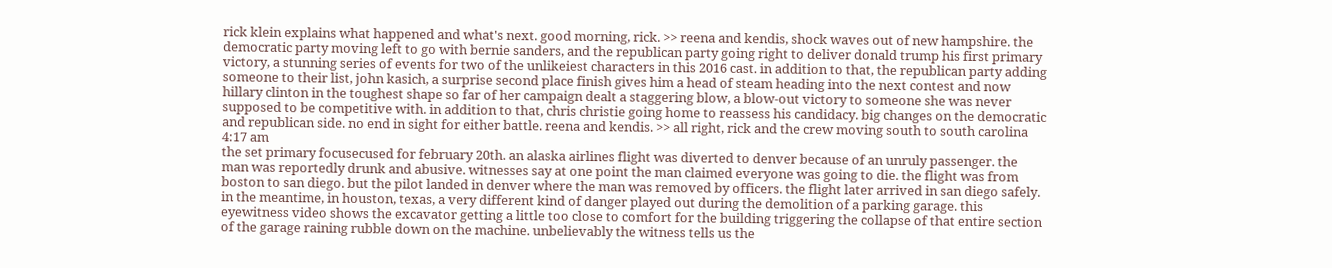rick klein explains what happened and what's next. good morning, rick. >> reena and kendis, shock waves out of new hampshire. the democratic party moving left to go with bernie sanders, and the republican party going right to deliver donald trump his first primary victory, a stunning series of events for two of the unlikeiest characters in this 2016 cast. in addition to that, the republican party adding someone to their list, john kasich, a surprise second place finish gives him a head of steam heading into the next contest and now hillary clinton in the toughest shape so far of her campaign dealt a staggering blow, a blow-out victory to someone she was never supposed to be competitive with. in addition to that, chris christie going home to reassess his candidacy. big changes on the democratic and republican side. no end in sight for either battle. reena and kendis. >> all right, rick and the crew moving south to south carolina
4:17 am
the set primary focusecused for february 20th. an alaska airlines flight was diverted to denver because of an unruly passenger. the man was reportedly drunk and abusive. witnesses say at one point the man claimed everyone was going to die. the flight was from boston to san diego. but the pilot landed in denver where the man was removed by officers. the flight later arrived in san diego safely. in the meantime, in houston, texas, a very different kind of danger played out during the demolition of a parking garage. this eyewitness video shows the excavator getting a little too close to comfort for the building triggering the collapse of that entire section of the garage raining rubble down on the machine. unbelievably the witness tells us the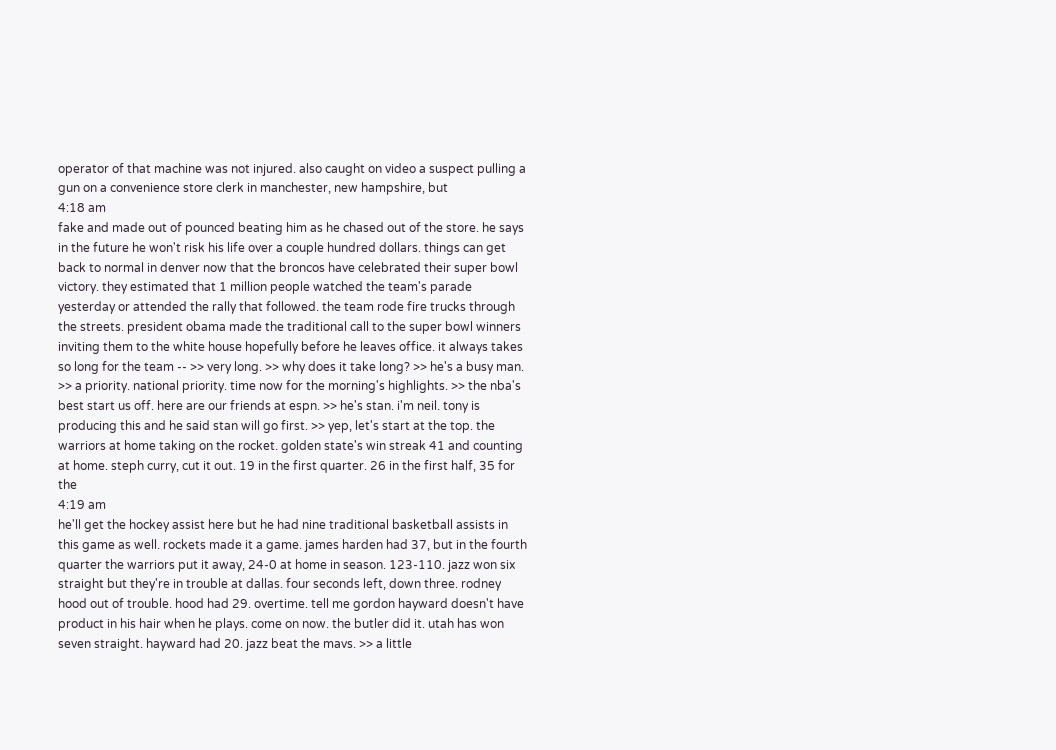operator of that machine was not injured. also caught on video a suspect pulling a gun on a convenience store clerk in manchester, new hampshire, but
4:18 am
fake and made out of pounced beating him as he chased out of the store. he says in the future he won't risk his life over a couple hundred dollars. things can get back to normal in denver now that the broncos have celebrated their super bowl victory. they estimated that 1 million people watched the team's parade yesterday or attended the rally that followed. the team rode fire trucks through the streets. president obama made the traditional call to the super bowl winners inviting them to the white house hopefully before he leaves office. it always takes so long for the team -- >> very long. >> why does it take long? >> he's a busy man. >> a priority. national priority. time now for the morning's highlights. >> the nba's best start us off. here are our friends at espn. >> he's stan. i'm neil. tony is producing this and he said stan will go first. >> yep, let's start at the top. the warriors at home taking on the rocket. golden state's win streak 41 and counting at home. steph curry, cut it out. 19 in the first quarter. 26 in the first half, 35 for the
4:19 am
he'll get the hockey assist here but he had nine traditional basketball assists in this game as well. rockets made it a game. james harden had 37, but in the fourth quarter the warriors put it away, 24-0 at home in season. 123-110. jazz won six straight but they're in trouble at dallas. four seconds left, down three. rodney hood out of trouble. hood had 29. overtime. tell me gordon hayward doesn't have product in his hair when he plays. come on now. the butler did it. utah has won seven straight. hayward had 20. jazz beat the mavs. >> a little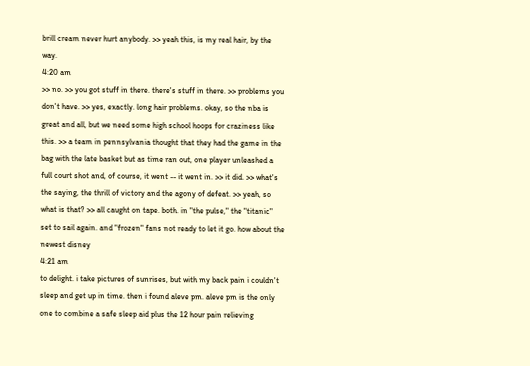brill cream never hurt anybody. >> yeah this, is my real hair, by the way.
4:20 am
>> no. >> you got stuff in there. there's stuff in there. >> problems you don't have. >> yes, exactly. long hair problems. okay, so the nba is great and all, but we need some high school hoops for craziness like this. >> a team in pennsylvania thought that they had the game in the bag with the late basket but as time ran out, one player unleashed a full court shot and, of course, it went -- it went in. >> it did. >> what's the saying, the thrill of victory and the agony of defeat. >> yeah, so what is that? >> all caught on tape. both. in "the pulse," the "titanic" set to sail again. and "frozen" fans not ready to let it go. how about the newest disney
4:21 am
to delight. i take pictures of sunrises, but with my back pain i couldn't sleep and get up in time. then i found aleve pm. aleve pm is the only one to combine a safe sleep aid plus the 12 hour pain relieving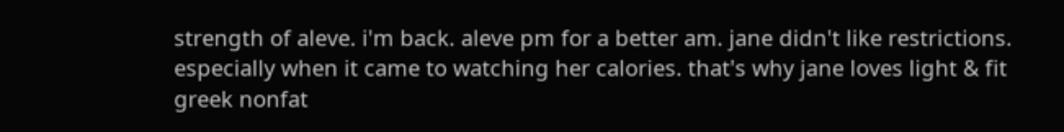strength of aleve. i'm back. aleve pm for a better am. jane didn't like restrictions. especially when it came to watching her calories. that's why jane loves light & fit greek nonfat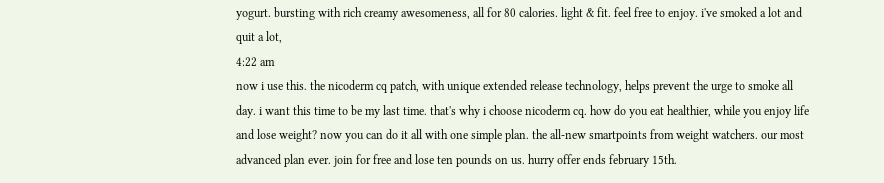yogurt. bursting with rich creamy awesomeness, all for 80 calories. light & fit. feel free to enjoy. i've smoked a lot and quit a lot,
4:22 am
now i use this. the nicoderm cq patch, with unique extended release technology, helps prevent the urge to smoke all day. i want this time to be my last time. that's why i choose nicoderm cq. how do you eat healthier, while you enjoy life and lose weight? now you can do it all with one simple plan. the all-new smartpoints from weight watchers. our most advanced plan ever. join for free and lose ten pounds on us. hurry offer ends february 15th.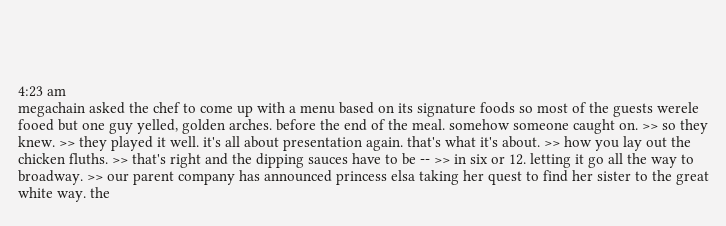4:23 am
megachain asked the chef to come up with a menu based on its signature foods so most of the guests werele fooed but one guy yelled, golden arches. before the end of the meal. somehow someone caught on. >> so they knew. >> they played it well. it's all about presentation again. that's what it's about. >> how you lay out the chicken fluths. >> that's right and the dipping sauces have to be -- >> in six or 12. letting it go all the way to broadway. >> our parent company has announced princess elsa taking her quest to find her sister to the great white way. the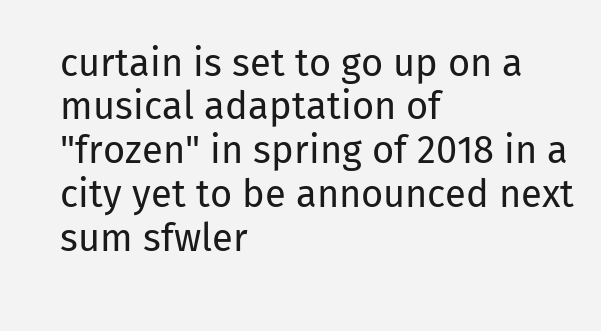curtain is set to go up on a musical adaptation of "frozen" in spring of 2018 in a city yet to be announced next sum sfwler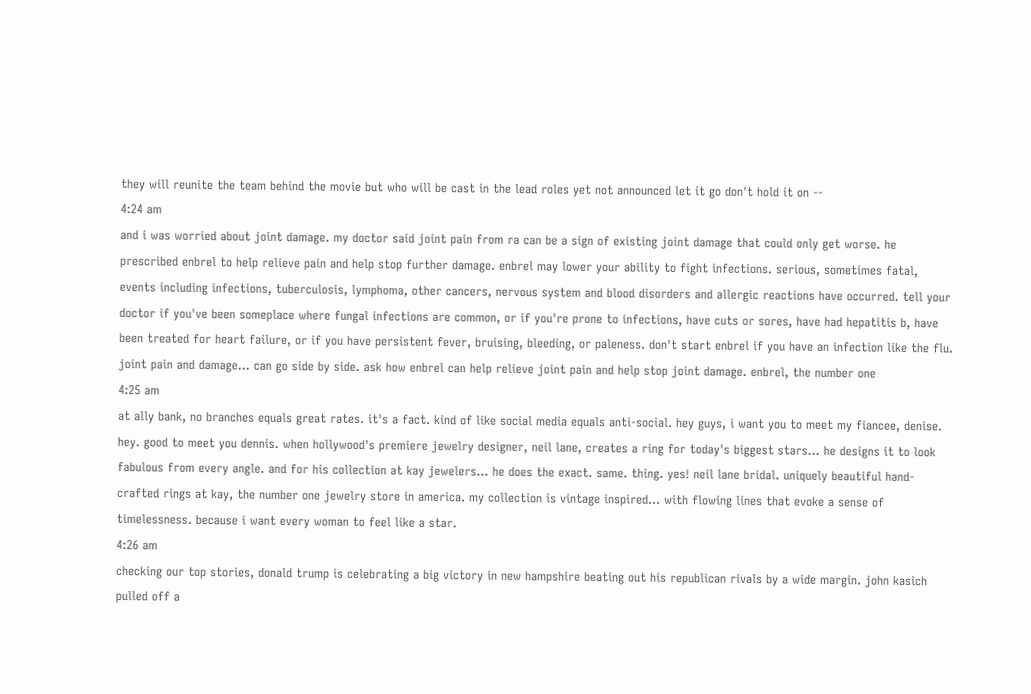they will reunite the team behind the movie but who will be cast in the lead roles yet not announced let it go don't hold it on --
4:24 am
and i was worried about joint damage. my doctor said joint pain from ra can be a sign of existing joint damage that could only get worse. he prescribed enbrel to help relieve pain and help stop further damage. enbrel may lower your ability to fight infections. serious, sometimes fatal, events including infections, tuberculosis, lymphoma, other cancers, nervous system and blood disorders and allergic reactions have occurred. tell your doctor if you've been someplace where fungal infections are common, or if you're prone to infections, have cuts or sores, have had hepatitis b, have been treated for heart failure, or if you have persistent fever, bruising, bleeding, or paleness. don't start enbrel if you have an infection like the flu. joint pain and damage... can go side by side. ask how enbrel can help relieve joint pain and help stop joint damage. enbrel, the number one
4:25 am
at ally bank, no branches equals great rates. it's a fact. kind of like social media equals anti-social. hey guys, i want you to meet my fiancee, denise. hey. good to meet you dennis. when hollywood's premiere jewelry designer, neil lane, creates a ring for today's biggest stars... he designs it to look fabulous from every angle. and for his collection at kay jewelers... he does the exact. same. thing. yes! neil lane bridal. uniquely beautiful hand-crafted rings at kay, the number one jewelry store in america. my collection is vintage inspired... with flowing lines that evoke a sense of timelessness. because i want every woman to feel like a star.
4:26 am
checking our top stories, donald trump is celebrating a big victory in new hampshire beating out his republican rivals by a wide margin. john kasich pulled off a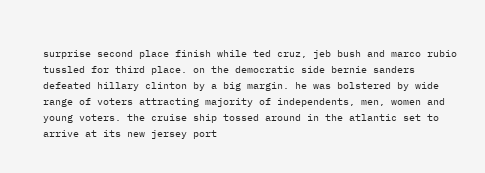surprise second place finish while ted cruz, jeb bush and marco rubio tussled for third place. on the democratic side bernie sanders defeated hillary clinton by a big margin. he was bolstered by wide range of voters attracting majority of independents, men, women and young voters. the cruise ship tossed around in the atlantic set to arrive at its new jersey port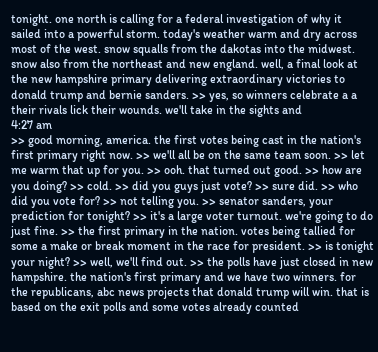tonight. one north is calling for a federal investigation of why it sailed into a powerful storm. today's weather warm and dry across most of the west. snow squalls from the dakotas into the midwest. snow also from the northeast and new england. well, a final look at the new hampshire primary delivering extraordinary victories to donald trump and bernie sanders. >> yes, so winners celebrate a a their rivals lick their wounds. we'll take in the sights and
4:27 am
>> good morning, america. the first votes being cast in the nation's first primary right now. >> we'll all be on the same team soon. >> let me warm that up for you. >> ooh. that turned out good. >> how are you doing? >> cold. >> did you guys just vote? >> sure did. >> who did you vote for? >> not telling you. >> senator sanders, your prediction for tonight? >> it's a large voter turnout. we're going to do just fine. >> the first primary in the nation. votes being tallied for some a make or break moment in the race for president. >> is tonight your night? >> well, we'll find out. >> the polls have just closed in new hampshire. the nation's first primary and we have two winners. for the republicans, abc news projects that donald trump will win. that is based on the exit polls and some votes already counted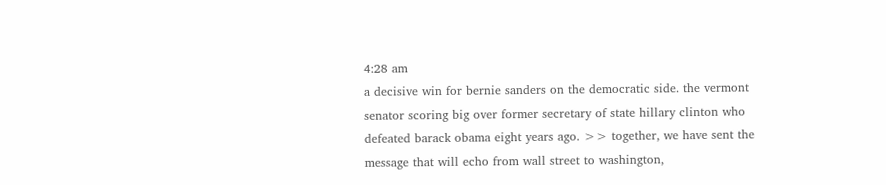4:28 am
a decisive win for bernie sanders on the democratic side. the vermont senator scoring big over former secretary of state hillary clinton who defeated barack obama eight years ago. >> together, we have sent the message that will echo from wall street to washington,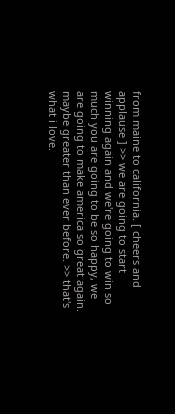from maine to california. [ cheers and applause ] >> we are going to start winning again and we're going to win so much you are going to be so happy, we are going to make america so great again. maybe greater than ever before. >> that's what i love.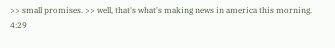>> small promises. >> well, that's what's making news in america this morning.
4:29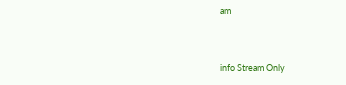am


info Stream Only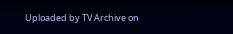Uploaded by TV Archive on